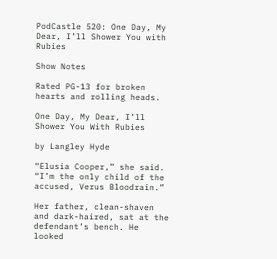PodCastle 520: One Day, My Dear, I’ll Shower You with Rubies

Show Notes

Rated PG-13 for broken hearts and rolling heads.

One Day, My Dear, I’ll Shower You With Rubies

by Langley Hyde

“Elusia Cooper,” she said. “I’m the only child of the accused, Verus Bloodrain.”

Her father, clean-shaven and dark-haired, sat at the defendant’s bench. He looked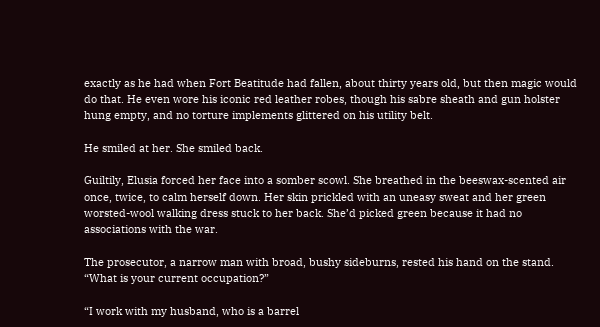exactly as he had when Fort Beatitude had fallen, about thirty years old, but then magic would do that. He even wore his iconic red leather robes, though his sabre sheath and gun holster hung empty, and no torture implements glittered on his utility belt.

He smiled at her. She smiled back.

Guiltily, Elusia forced her face into a somber scowl. She breathed in the beeswax-scented air once, twice, to calm herself down. Her skin prickled with an uneasy sweat and her green worsted-wool walking dress stuck to her back. She’d picked green because it had no associations with the war.

The prosecutor, a narrow man with broad, bushy sideburns, rested his hand on the stand. “What is your current occupation?”

“I work with my husband, who is a barrel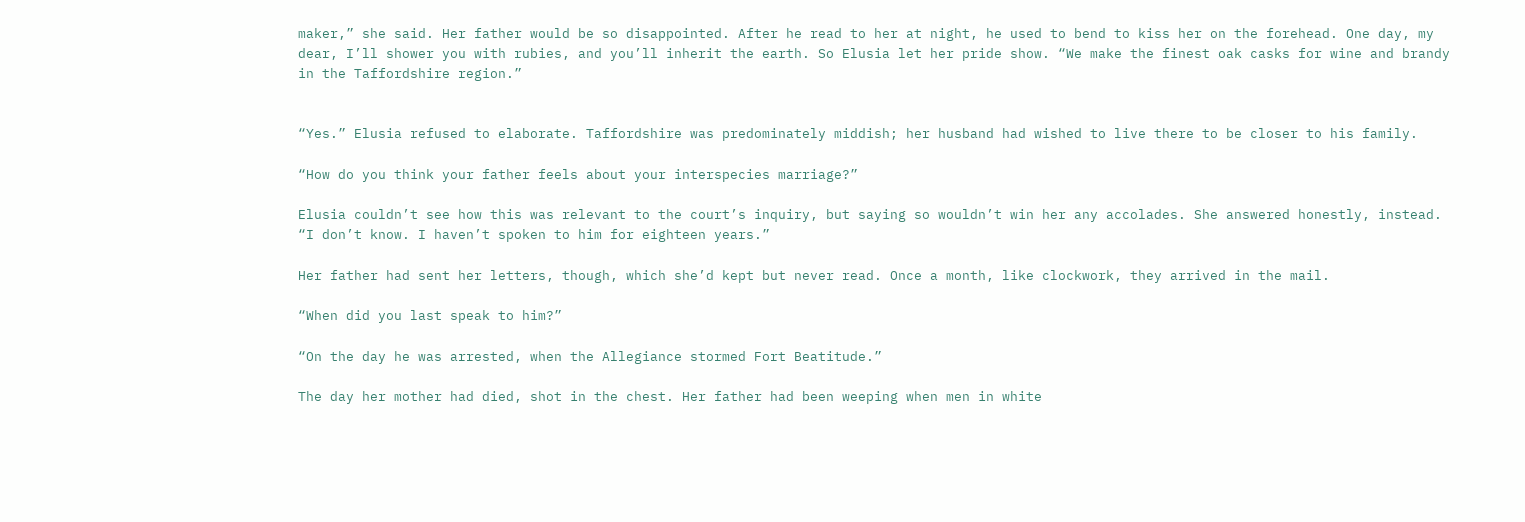maker,” she said. Her father would be so disappointed. After he read to her at night, he used to bend to kiss her on the forehead. One day, my dear, I’ll shower you with rubies, and you’ll inherit the earth. So Elusia let her pride show. “We make the finest oak casks for wine and brandy in the Taffordshire region.”


“Yes.” Elusia refused to elaborate. Taffordshire was predominately middish; her husband had wished to live there to be closer to his family.

“How do you think your father feels about your interspecies marriage?”

Elusia couldn’t see how this was relevant to the court’s inquiry, but saying so wouldn’t win her any accolades. She answered honestly, instead. “I don’t know. I haven’t spoken to him for eighteen years.”

Her father had sent her letters, though, which she’d kept but never read. Once a month, like clockwork, they arrived in the mail.

“When did you last speak to him?”

“On the day he was arrested, when the Allegiance stormed Fort Beatitude.”

The day her mother had died, shot in the chest. Her father had been weeping when men in white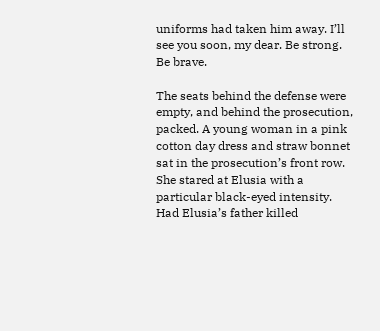uniforms had taken him away. I’ll see you soon, my dear. Be strong. Be brave.

The seats behind the defense were empty, and behind the prosecution, packed. A young woman in a pink cotton day dress and straw bonnet sat in the prosecution’s front row. She stared at Elusia with a particular black-eyed intensity. Had Elusia’s father killed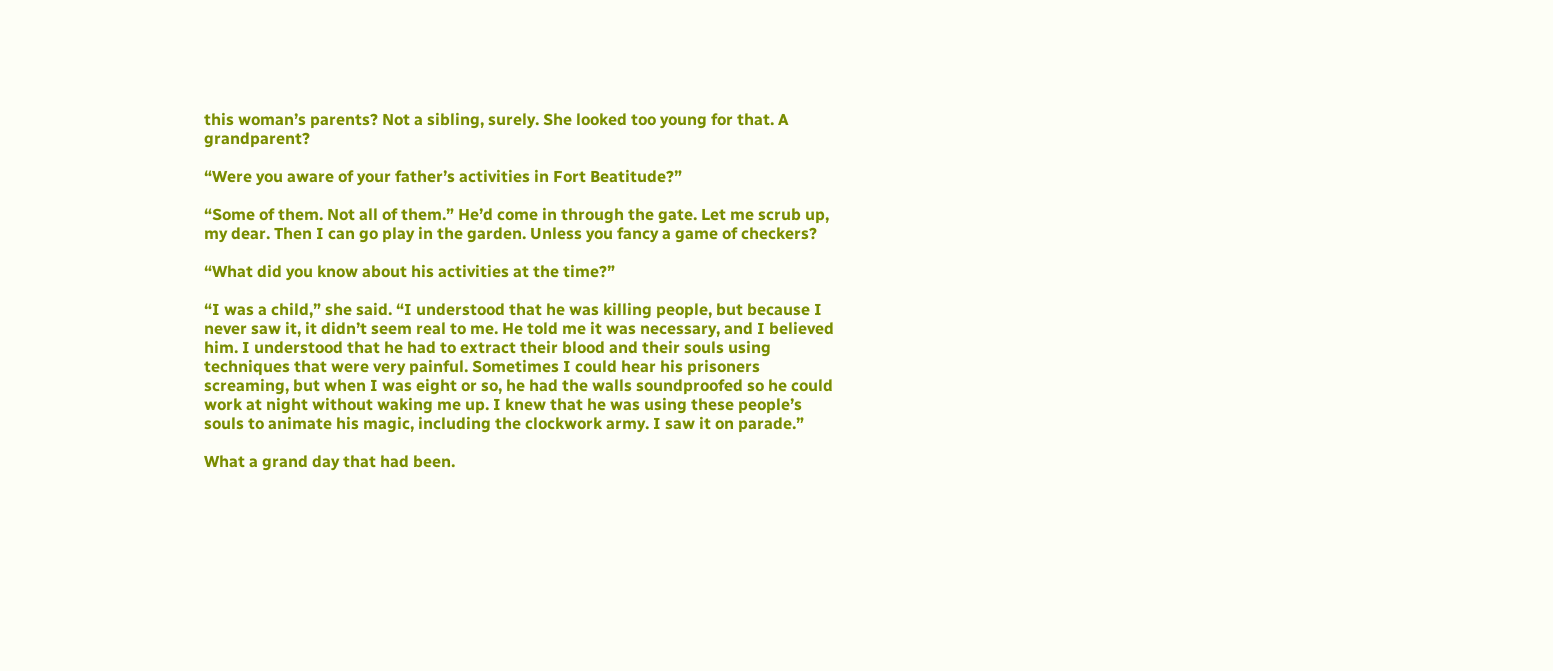this woman’s parents? Not a sibling, surely. She looked too young for that. A grandparent?

“Were you aware of your father’s activities in Fort Beatitude?”

“Some of them. Not all of them.” He’d come in through the gate. Let me scrub up, my dear. Then I can go play in the garden. Unless you fancy a game of checkers?

“What did you know about his activities at the time?”

“I was a child,” she said. “I understood that he was killing people, but because I never saw it, it didn’t seem real to me. He told me it was necessary, and I believed him. I understood that he had to extract their blood and their souls using techniques that were very painful. Sometimes I could hear his prisoners screaming, but when I was eight or so, he had the walls soundproofed so he could work at night without waking me up. I knew that he was using these people’s souls to animate his magic, including the clockwork army. I saw it on parade.”

What a grand day that had been.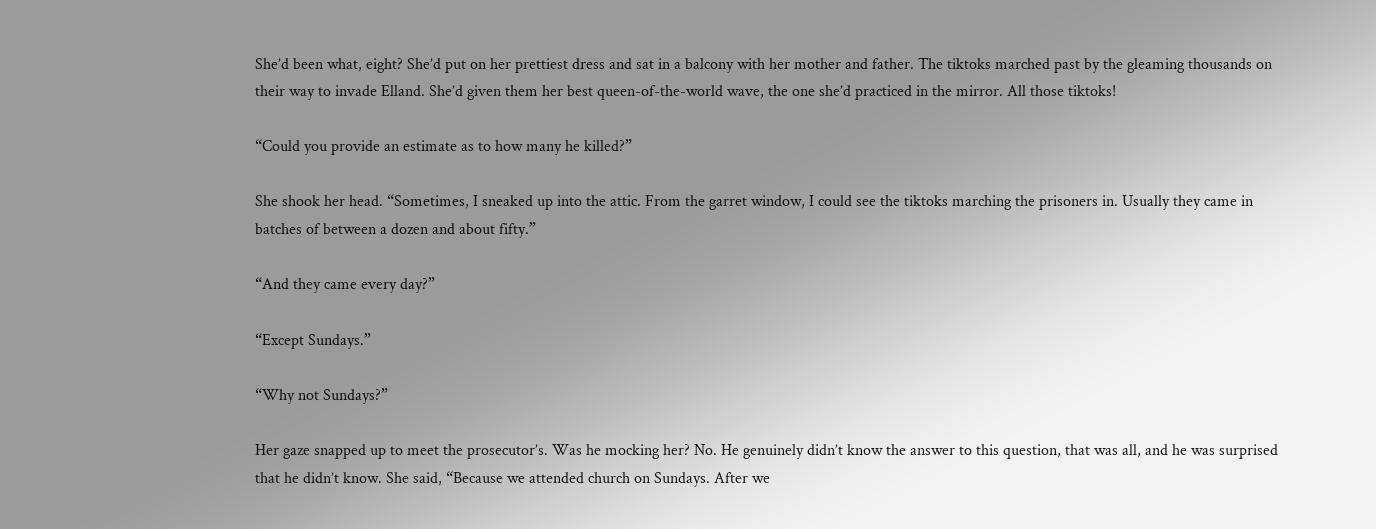She’d been what, eight? She’d put on her prettiest dress and sat in a balcony with her mother and father. The tiktoks marched past by the gleaming thousands on their way to invade Elland. She’d given them her best queen-of-the-world wave, the one she’d practiced in the mirror. All those tiktoks!

“Could you provide an estimate as to how many he killed?”

She shook her head. “Sometimes, I sneaked up into the attic. From the garret window, I could see the tiktoks marching the prisoners in. Usually they came in batches of between a dozen and about fifty.”

“And they came every day?”

“Except Sundays.”

“Why not Sundays?”

Her gaze snapped up to meet the prosecutor’s. Was he mocking her? No. He genuinely didn’t know the answer to this question, that was all, and he was surprised that he didn’t know. She said, “Because we attended church on Sundays. After we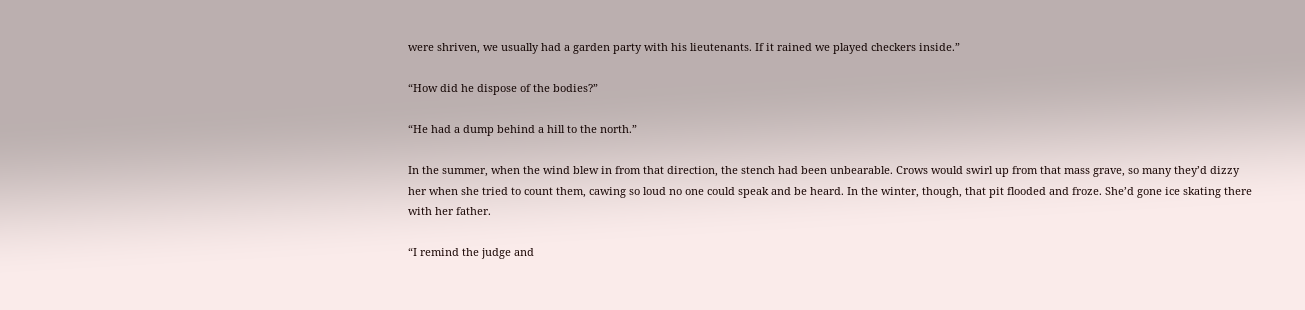were shriven, we usually had a garden party with his lieutenants. If it rained we played checkers inside.”

“How did he dispose of the bodies?”

“He had a dump behind a hill to the north.”

In the summer, when the wind blew in from that direction, the stench had been unbearable. Crows would swirl up from that mass grave, so many they’d dizzy her when she tried to count them, cawing so loud no one could speak and be heard. In the winter, though, that pit flooded and froze. She’d gone ice skating there with her father.

“I remind the judge and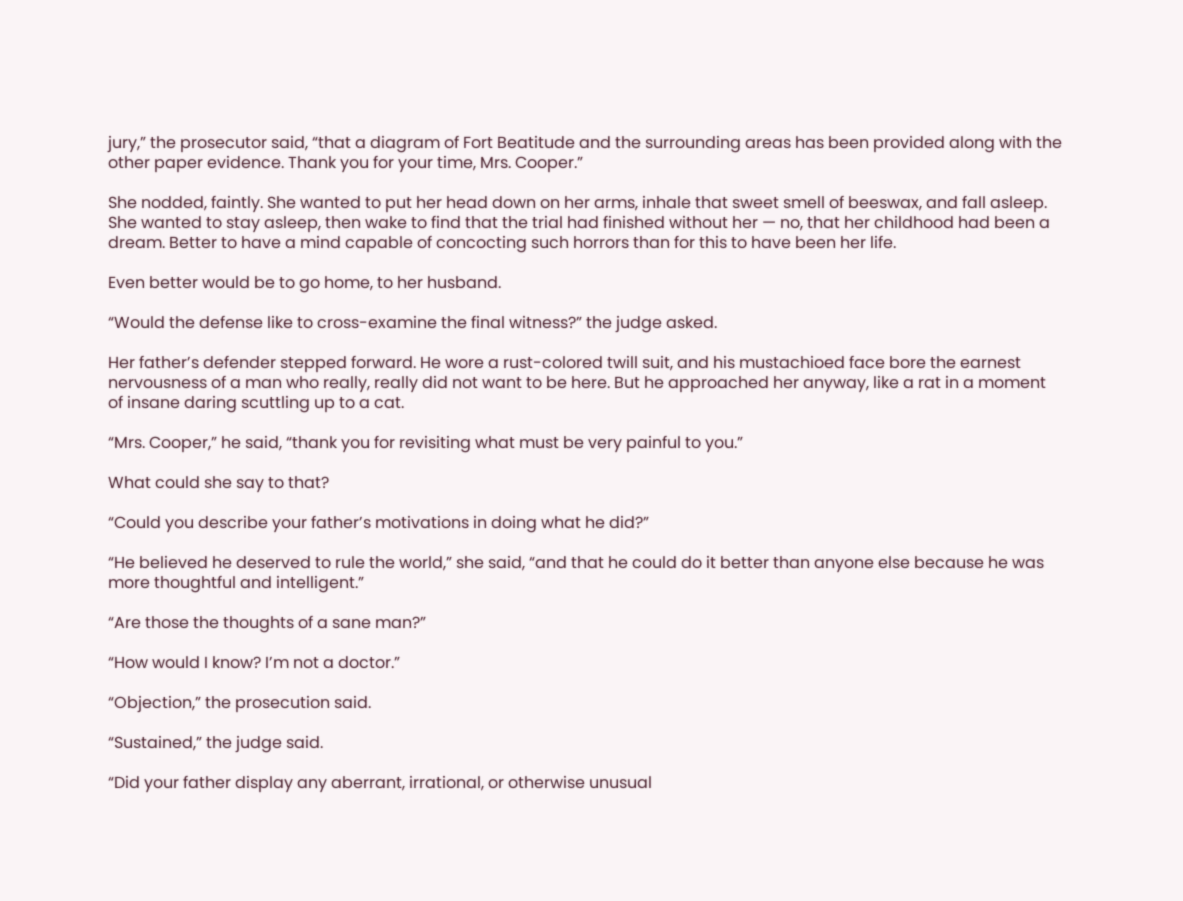jury,” the prosecutor said, “that a diagram of Fort Beatitude and the surrounding areas has been provided along with the other paper evidence. Thank you for your time, Mrs. Cooper.”

She nodded, faintly. She wanted to put her head down on her arms, inhale that sweet smell of beeswax, and fall asleep. She wanted to stay asleep, then wake to find that the trial had finished without her — no, that her childhood had been a dream. Better to have a mind capable of concocting such horrors than for this to have been her life.

Even better would be to go home, to her husband.

“Would the defense like to cross-examine the final witness?” the judge asked.

Her father’s defender stepped forward. He wore a rust-colored twill suit, and his mustachioed face bore the earnest nervousness of a man who really, really did not want to be here. But he approached her anyway, like a rat in a moment of insane daring scuttling up to a cat.

“Mrs. Cooper,” he said, “thank you for revisiting what must be very painful to you.”

What could she say to that?

“Could you describe your father’s motivations in doing what he did?”

“He believed he deserved to rule the world,” she said, “and that he could do it better than anyone else because he was more thoughtful and intelligent.”

“Are those the thoughts of a sane man?”

“How would I know? I’m not a doctor.”

“Objection,” the prosecution said.

“Sustained,” the judge said.

“Did your father display any aberrant, irrational, or otherwise unusual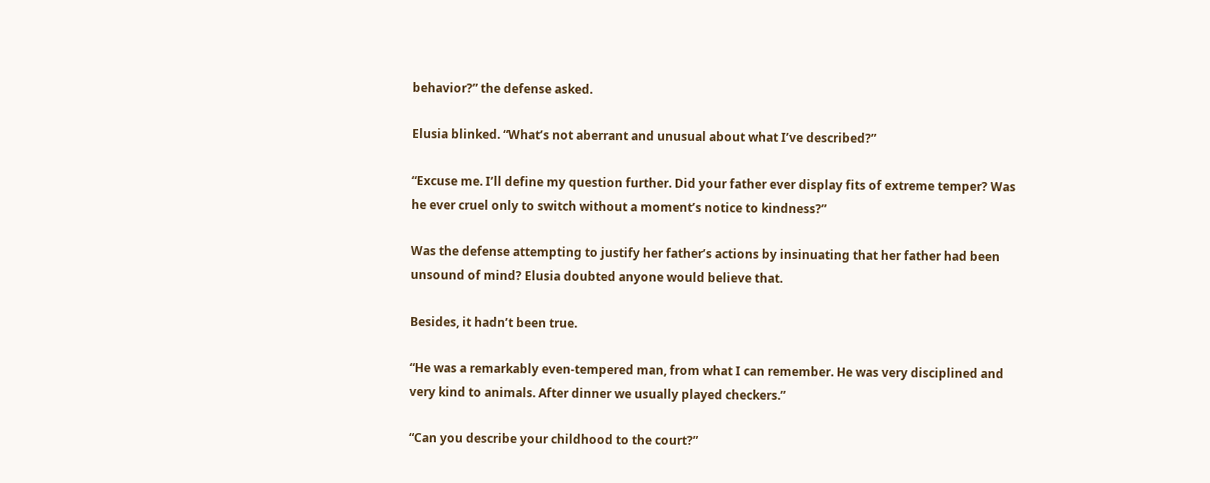behavior?” the defense asked.

Elusia blinked. “What’s not aberrant and unusual about what I’ve described?”

“Excuse me. I’ll define my question further. Did your father ever display fits of extreme temper? Was he ever cruel only to switch without a moment’s notice to kindness?”

Was the defense attempting to justify her father’s actions by insinuating that her father had been unsound of mind? Elusia doubted anyone would believe that.

Besides, it hadn’t been true.

“He was a remarkably even-tempered man, from what I can remember. He was very disciplined and very kind to animals. After dinner we usually played checkers.”

“Can you describe your childhood to the court?”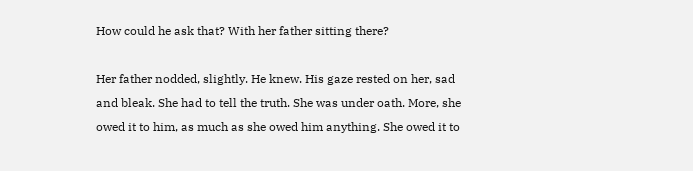How could he ask that? With her father sitting there?

Her father nodded, slightly. He knew. His gaze rested on her, sad and bleak. She had to tell the truth. She was under oath. More, she owed it to him, as much as she owed him anything. She owed it to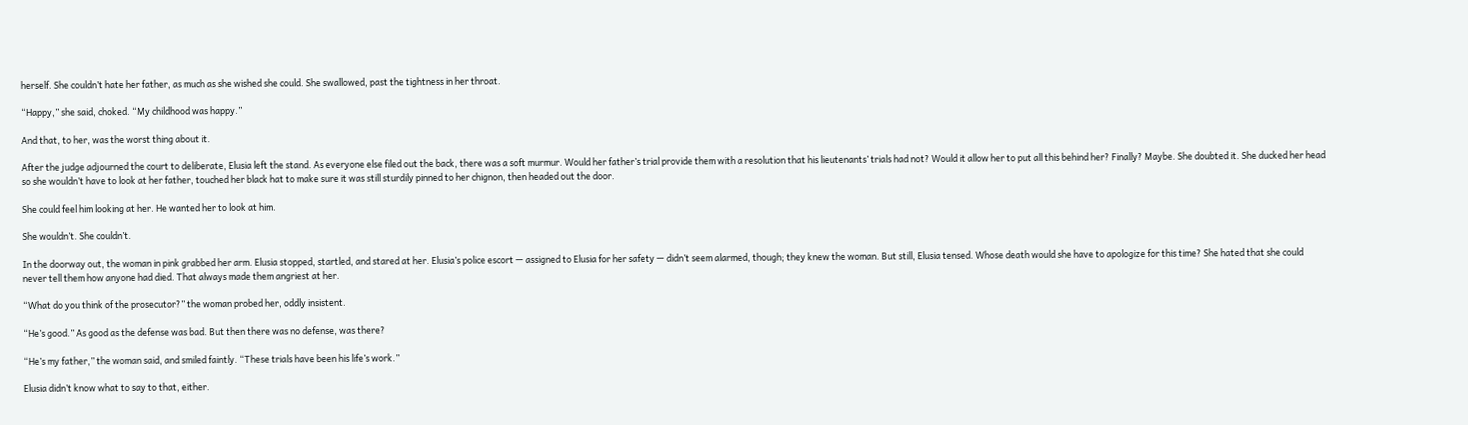herself. She couldn’t hate her father, as much as she wished she could. She swallowed, past the tightness in her throat.

“Happy,” she said, choked. “My childhood was happy.”

And that, to her, was the worst thing about it.

After the judge adjourned the court to deliberate, Elusia left the stand. As everyone else filed out the back, there was a soft murmur. Would her father’s trial provide them with a resolution that his lieutenants’ trials had not? Would it allow her to put all this behind her? Finally? Maybe. She doubted it. She ducked her head so she wouldn’t have to look at her father, touched her black hat to make sure it was still sturdily pinned to her chignon, then headed out the door.

She could feel him looking at her. He wanted her to look at him.

She wouldn’t. She couldn’t.

In the doorway out, the woman in pink grabbed her arm. Elusia stopped, startled, and stared at her. Elusia’s police escort — assigned to Elusia for her safety — didn’t seem alarmed, though; they knew the woman. But still, Elusia tensed. Whose death would she have to apologize for this time? She hated that she could never tell them how anyone had died. That always made them angriest at her.

“What do you think of the prosecutor?” the woman probed her, oddly insistent.

“He’s good.” As good as the defense was bad. But then there was no defense, was there?

“He’s my father,” the woman said, and smiled faintly. “These trials have been his life’s work.”

Elusia didn’t know what to say to that, either.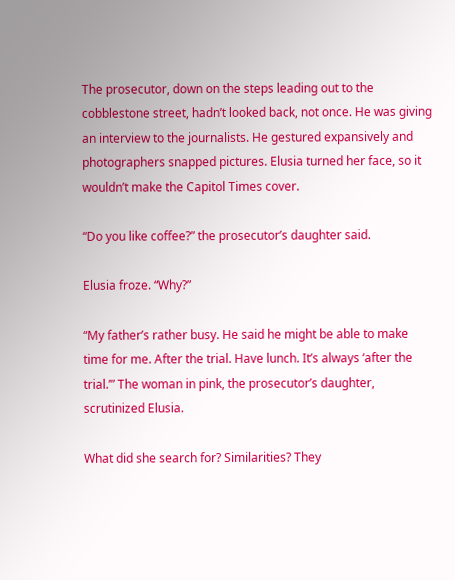The prosecutor, down on the steps leading out to the cobblestone street, hadn’t looked back, not once. He was giving an interview to the journalists. He gestured expansively and photographers snapped pictures. Elusia turned her face, so it wouldn’t make the Capitol Times cover.

“Do you like coffee?” the prosecutor’s daughter said.

Elusia froze. “Why?”

“My father’s rather busy. He said he might be able to make time for me. After the trial. Have lunch. It’s always ‘after the trial.’” The woman in pink, the prosecutor’s daughter, scrutinized Elusia.

What did she search for? Similarities? They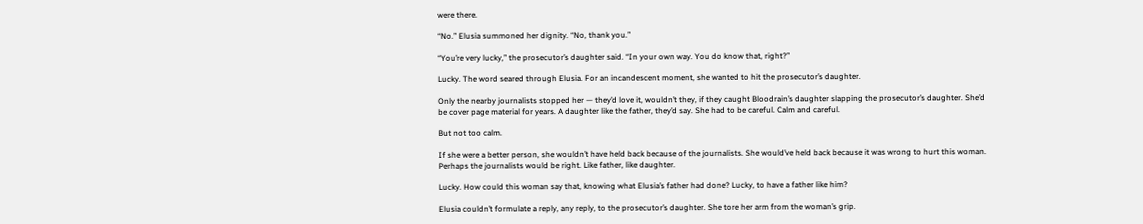were there.

“No.” Elusia summoned her dignity. “No, thank you.”

“You’re very lucky,” the prosecutor’s daughter said. “In your own way. You do know that, right?”

Lucky. The word seared through Elusia. For an incandescent moment, she wanted to hit the prosecutor’s daughter.

Only the nearby journalists stopped her — they’d love it, wouldn’t they, if they caught Bloodrain’s daughter slapping the prosecutor’s daughter. She’d be cover page material for years. A daughter like the father, they’d say. She had to be careful. Calm and careful.

But not too calm.

If she were a better person, she wouldn’t have held back because of the journalists. She would’ve held back because it was wrong to hurt this woman. Perhaps the journalists would be right. Like father, like daughter.

Lucky. How could this woman say that, knowing what Elusia’s father had done? Lucky, to have a father like him?

Elusia couldn’t formulate a reply, any reply, to the prosecutor’s daughter. She tore her arm from the woman’s grip.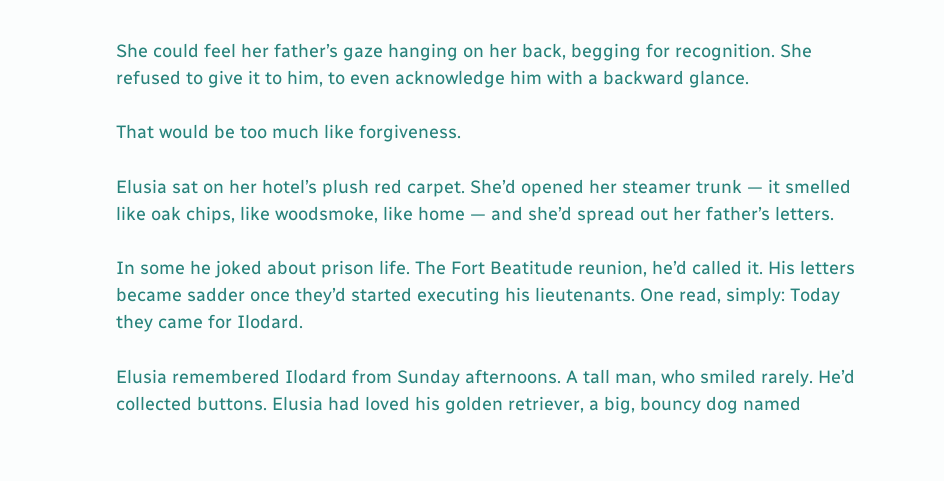She could feel her father’s gaze hanging on her back, begging for recognition. She refused to give it to him, to even acknowledge him with a backward glance.

That would be too much like forgiveness.

Elusia sat on her hotel’s plush red carpet. She’d opened her steamer trunk — it smelled like oak chips, like woodsmoke, like home — and she’d spread out her father’s letters.

In some he joked about prison life. The Fort Beatitude reunion, he’d called it. His letters became sadder once they’d started executing his lieutenants. One read, simply: Today they came for Ilodard.

Elusia remembered Ilodard from Sunday afternoons. A tall man, who smiled rarely. He’d collected buttons. Elusia had loved his golden retriever, a big, bouncy dog named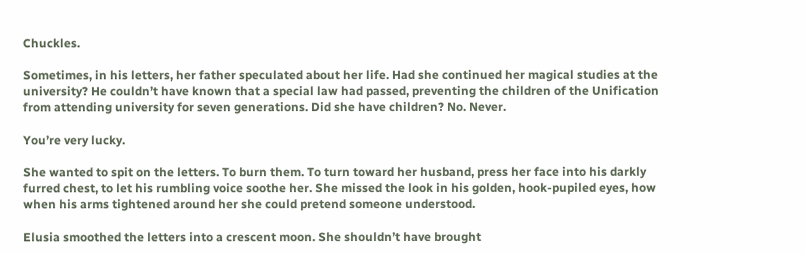Chuckles.

Sometimes, in his letters, her father speculated about her life. Had she continued her magical studies at the university? He couldn’t have known that a special law had passed, preventing the children of the Unification from attending university for seven generations. Did she have children? No. Never.

You’re very lucky.

She wanted to spit on the letters. To burn them. To turn toward her husband, press her face into his darkly furred chest, to let his rumbling voice soothe her. She missed the look in his golden, hook-pupiled eyes, how when his arms tightened around her she could pretend someone understood.

Elusia smoothed the letters into a crescent moon. She shouldn’t have brought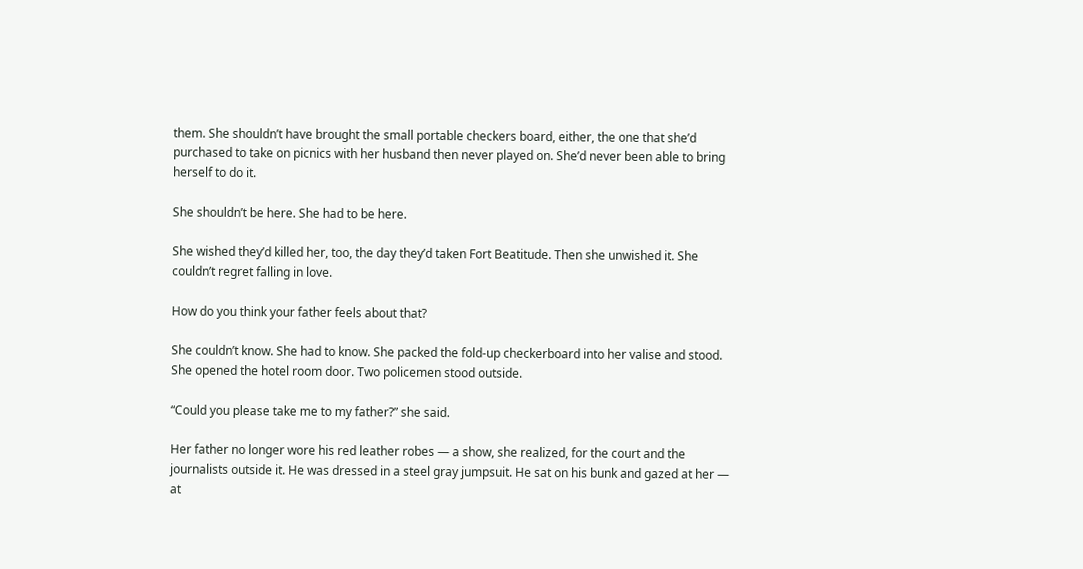them. She shouldn’t have brought the small portable checkers board, either, the one that she’d purchased to take on picnics with her husband then never played on. She’d never been able to bring herself to do it.

She shouldn’t be here. She had to be here.

She wished they’d killed her, too, the day they’d taken Fort Beatitude. Then she unwished it. She couldn’t regret falling in love.

How do you think your father feels about that?

She couldn’t know. She had to know. She packed the fold-up checkerboard into her valise and stood. She opened the hotel room door. Two policemen stood outside.

“Could you please take me to my father?” she said.

Her father no longer wore his red leather robes — a show, she realized, for the court and the journalists outside it. He was dressed in a steel gray jumpsuit. He sat on his bunk and gazed at her — at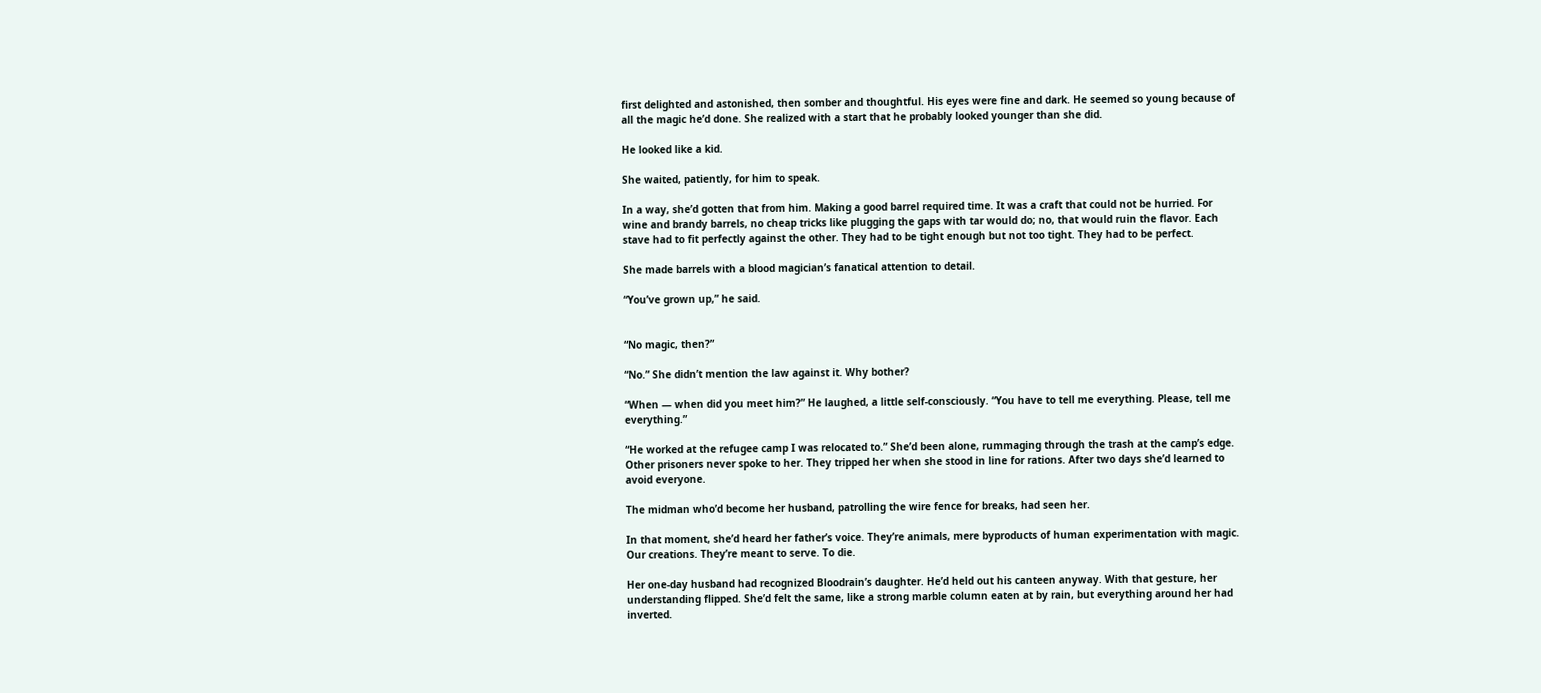first delighted and astonished, then somber and thoughtful. His eyes were fine and dark. He seemed so young because of all the magic he’d done. She realized with a start that he probably looked younger than she did.

He looked like a kid.

She waited, patiently, for him to speak.

In a way, she’d gotten that from him. Making a good barrel required time. It was a craft that could not be hurried. For wine and brandy barrels, no cheap tricks like plugging the gaps with tar would do; no, that would ruin the flavor. Each stave had to fit perfectly against the other. They had to be tight enough but not too tight. They had to be perfect.

She made barrels with a blood magician’s fanatical attention to detail.

“You’ve grown up,” he said.


“No magic, then?”

“No.” She didn’t mention the law against it. Why bother?

“When — when did you meet him?” He laughed, a little self-consciously. “You have to tell me everything. Please, tell me everything.”

“He worked at the refugee camp I was relocated to.” She’d been alone, rummaging through the trash at the camp’s edge. Other prisoners never spoke to her. They tripped her when she stood in line for rations. After two days she’d learned to avoid everyone.

The midman who’d become her husband, patrolling the wire fence for breaks, had seen her.

In that moment, she’d heard her father’s voice. They’re animals, mere byproducts of human experimentation with magic. Our creations. They’re meant to serve. To die.

Her one-day husband had recognized Bloodrain’s daughter. He’d held out his canteen anyway. With that gesture, her understanding flipped. She’d felt the same, like a strong marble column eaten at by rain, but everything around her had inverted.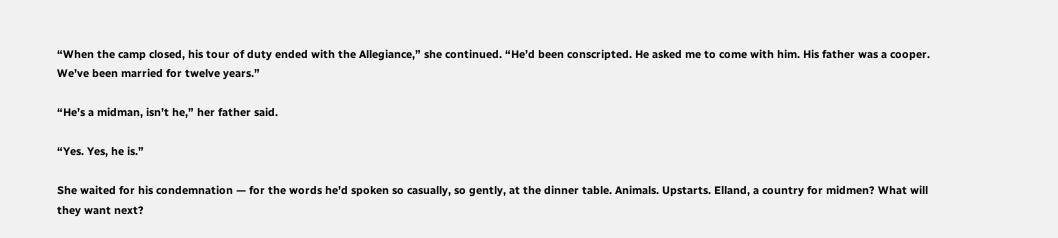“When the camp closed, his tour of duty ended with the Allegiance,” she continued. “He’d been conscripted. He asked me to come with him. His father was a cooper. We’ve been married for twelve years.”

“He’s a midman, isn’t he,” her father said.

“Yes. Yes, he is.”

She waited for his condemnation — for the words he’d spoken so casually, so gently, at the dinner table. Animals. Upstarts. Elland, a country for midmen? What will they want next?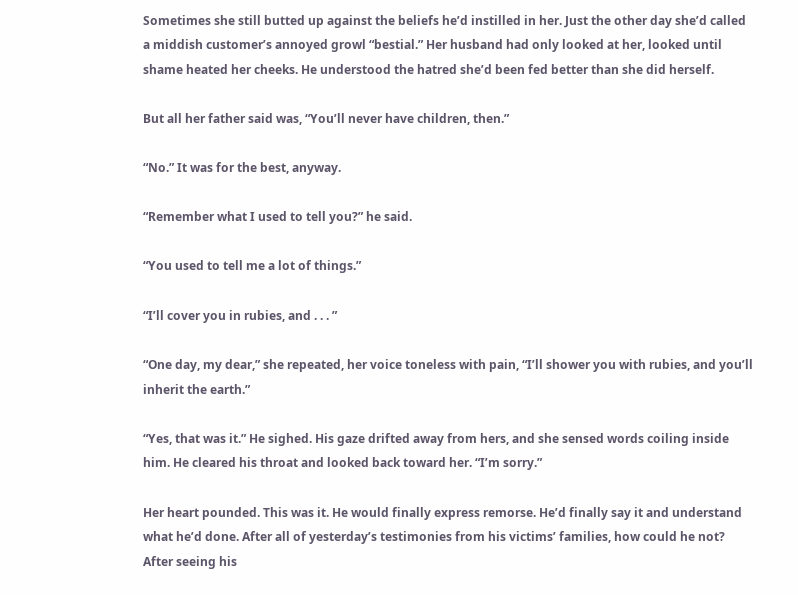Sometimes she still butted up against the beliefs he’d instilled in her. Just the other day she’d called a middish customer’s annoyed growl “bestial.” Her husband had only looked at her, looked until shame heated her cheeks. He understood the hatred she’d been fed better than she did herself.

But all her father said was, “You’ll never have children, then.”

“No.” It was for the best, anyway.

“Remember what I used to tell you?” he said.

“You used to tell me a lot of things.”

“I’ll cover you in rubies, and . . . ”

“One day, my dear,” she repeated, her voice toneless with pain, “I’ll shower you with rubies, and you’ll inherit the earth.”

“Yes, that was it.” He sighed. His gaze drifted away from hers, and she sensed words coiling inside him. He cleared his throat and looked back toward her. “I’m sorry.”

Her heart pounded. This was it. He would finally express remorse. He’d finally say it and understand what he’d done. After all of yesterday’s testimonies from his victims’ families, how could he not? After seeing his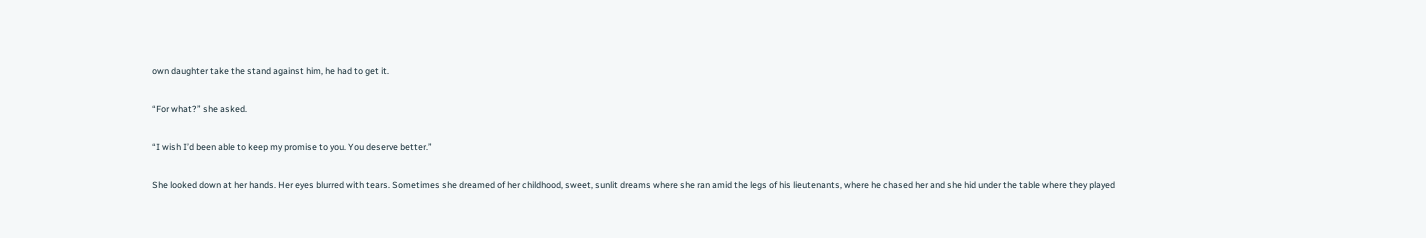own daughter take the stand against him, he had to get it.

“For what?” she asked.

“I wish I’d been able to keep my promise to you. You deserve better.”

She looked down at her hands. Her eyes blurred with tears. Sometimes she dreamed of her childhood, sweet, sunlit dreams where she ran amid the legs of his lieutenants, where he chased her and she hid under the table where they played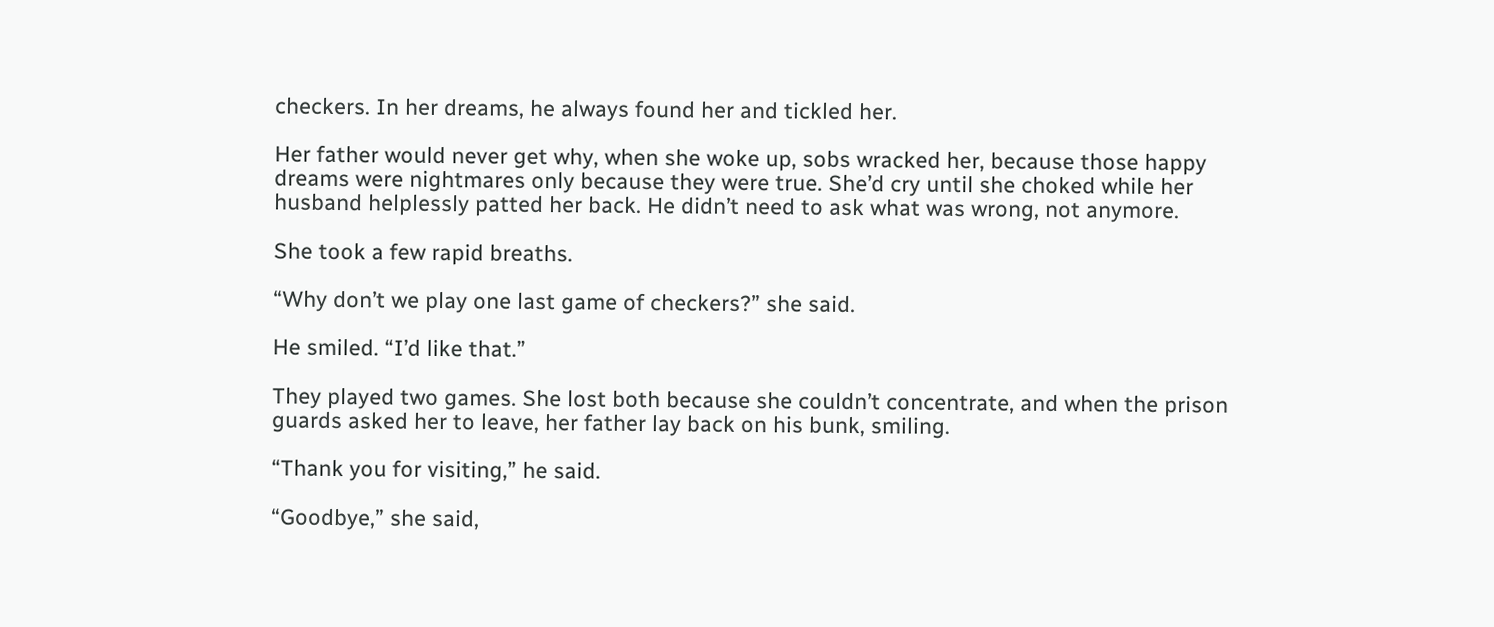checkers. In her dreams, he always found her and tickled her.

Her father would never get why, when she woke up, sobs wracked her, because those happy dreams were nightmares only because they were true. She’d cry until she choked while her husband helplessly patted her back. He didn’t need to ask what was wrong, not anymore.

She took a few rapid breaths.

“Why don’t we play one last game of checkers?” she said.

He smiled. “I’d like that.”

They played two games. She lost both because she couldn’t concentrate, and when the prison guards asked her to leave, her father lay back on his bunk, smiling.

“Thank you for visiting,” he said.

“Goodbye,” she said,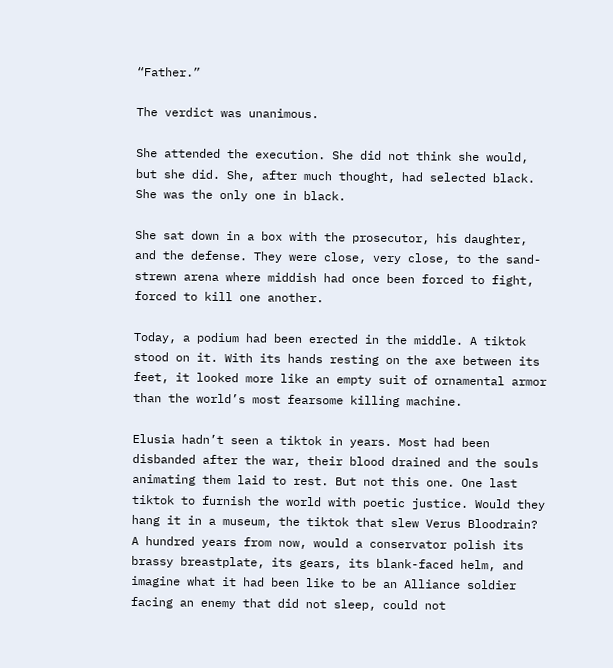“Father.”

The verdict was unanimous.

She attended the execution. She did not think she would, but she did. She, after much thought, had selected black. She was the only one in black.

She sat down in a box with the prosecutor, his daughter, and the defense. They were close, very close, to the sand-strewn arena where middish had once been forced to fight, forced to kill one another.

Today, a podium had been erected in the middle. A tiktok stood on it. With its hands resting on the axe between its feet, it looked more like an empty suit of ornamental armor than the world’s most fearsome killing machine.

Elusia hadn’t seen a tiktok in years. Most had been disbanded after the war, their blood drained and the souls animating them laid to rest. But not this one. One last tiktok to furnish the world with poetic justice. Would they hang it in a museum, the tiktok that slew Verus Bloodrain? A hundred years from now, would a conservator polish its brassy breastplate, its gears, its blank-faced helm, and imagine what it had been like to be an Alliance soldier facing an enemy that did not sleep, could not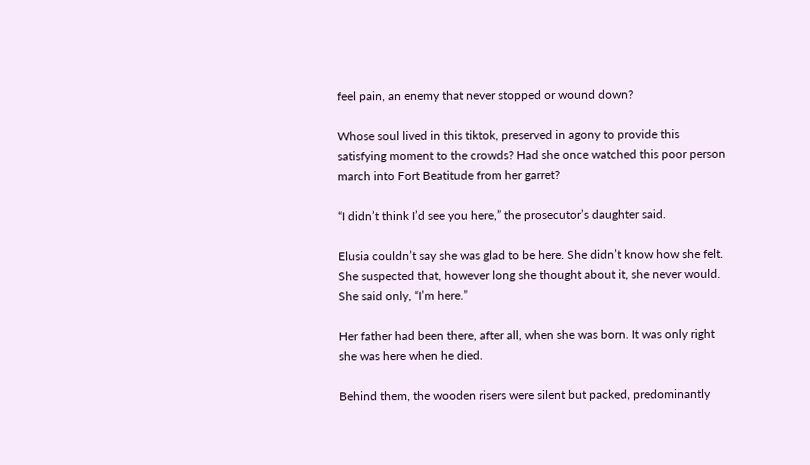feel pain, an enemy that never stopped or wound down?

Whose soul lived in this tiktok, preserved in agony to provide this satisfying moment to the crowds? Had she once watched this poor person march into Fort Beatitude from her garret?

“I didn’t think I’d see you here,” the prosecutor’s daughter said.

Elusia couldn’t say she was glad to be here. She didn’t know how she felt. She suspected that, however long she thought about it, she never would. She said only, “I’m here.”

Her father had been there, after all, when she was born. It was only right she was here when he died.

Behind them, the wooden risers were silent but packed, predominantly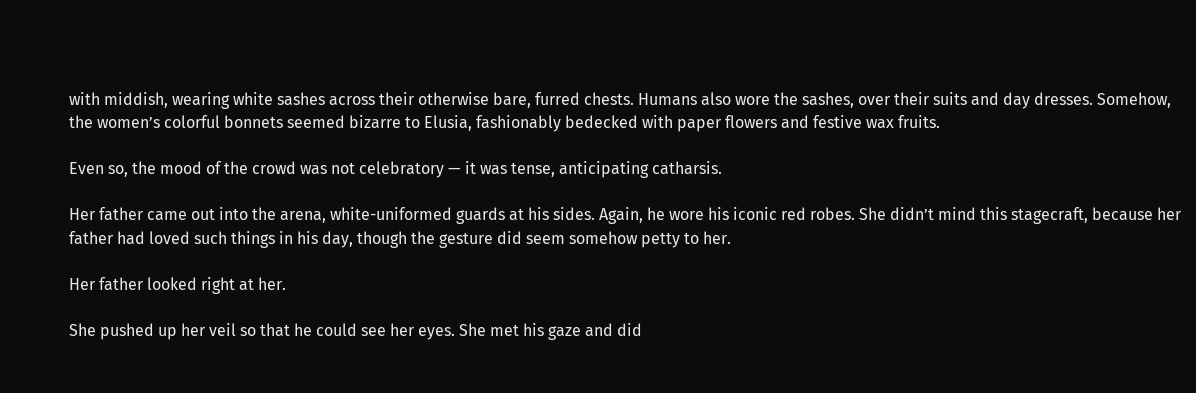with middish, wearing white sashes across their otherwise bare, furred chests. Humans also wore the sashes, over their suits and day dresses. Somehow, the women’s colorful bonnets seemed bizarre to Elusia, fashionably bedecked with paper flowers and festive wax fruits.

Even so, the mood of the crowd was not celebratory — it was tense, anticipating catharsis.

Her father came out into the arena, white-uniformed guards at his sides. Again, he wore his iconic red robes. She didn’t mind this stagecraft, because her father had loved such things in his day, though the gesture did seem somehow petty to her.

Her father looked right at her.

She pushed up her veil so that he could see her eyes. She met his gaze and did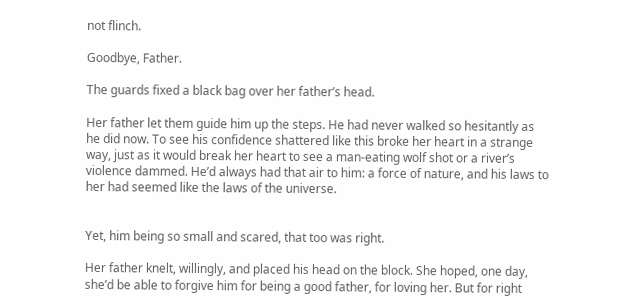not flinch.

Goodbye, Father.

The guards fixed a black bag over her father’s head.

Her father let them guide him up the steps. He had never walked so hesitantly as he did now. To see his confidence shattered like this broke her heart in a strange way, just as it would break her heart to see a man-eating wolf shot or a river’s violence dammed. He’d always had that air to him: a force of nature, and his laws to her had seemed like the laws of the universe.


Yet, him being so small and scared, that too was right.

Her father knelt, willingly, and placed his head on the block. She hoped, one day, she’d be able to forgive him for being a good father, for loving her. But for right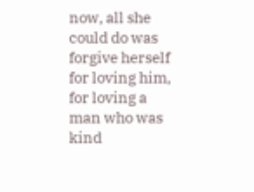now, all she could do was forgive herself for loving him, for loving a man who was kind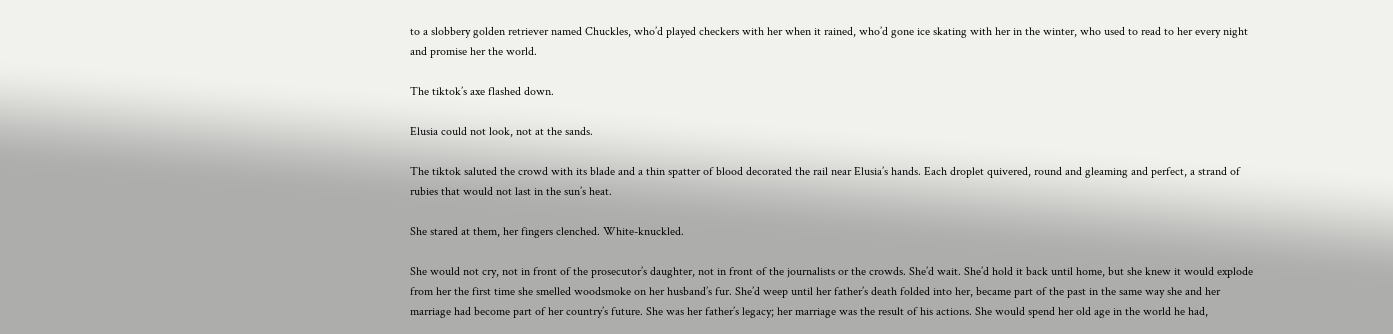to a slobbery golden retriever named Chuckles, who’d played checkers with her when it rained, who’d gone ice skating with her in the winter, who used to read to her every night and promise her the world.

The tiktok’s axe flashed down.

Elusia could not look, not at the sands.

The tiktok saluted the crowd with its blade and a thin spatter of blood decorated the rail near Elusia’s hands. Each droplet quivered, round and gleaming and perfect, a strand of rubies that would not last in the sun’s heat.

She stared at them, her fingers clenched. White-knuckled.

She would not cry, not in front of the prosecutor’s daughter, not in front of the journalists or the crowds. She’d wait. She’d hold it back until home, but she knew it would explode from her the first time she smelled woodsmoke on her husband’s fur. She’d weep until her father’s death folded into her, became part of the past in the same way she and her marriage had become part of her country’s future. She was her father’s legacy; her marriage was the result of his actions. She would spend her old age in the world he had,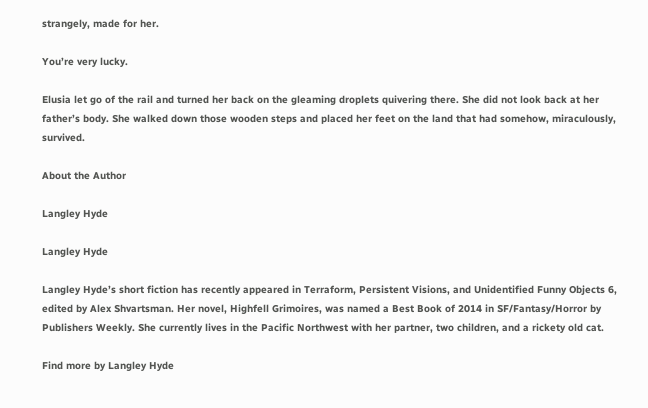strangely, made for her.

You’re very lucky.

Elusia let go of the rail and turned her back on the gleaming droplets quivering there. She did not look back at her father’s body. She walked down those wooden steps and placed her feet on the land that had somehow, miraculously, survived.

About the Author

Langley Hyde

Langley Hyde

Langley Hyde’s short fiction has recently appeared in Terraform, Persistent Visions, and Unidentified Funny Objects 6, edited by Alex Shvartsman. Her novel, Highfell Grimoires, was named a Best Book of 2014 in SF/Fantasy/Horror by Publishers Weekly. She currently lives in the Pacific Northwest with her partner, two children, and a rickety old cat.

Find more by Langley Hyde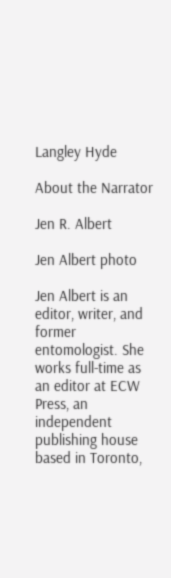Langley Hyde

About the Narrator

Jen R. Albert

Jen Albert photo

Jen Albert is an editor, writer, and former entomologist. She works full-time as an editor at ECW Press, an independent publishing house based in Toronto,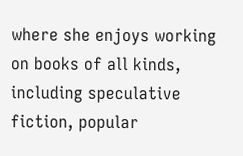where she enjoys working on books of all kinds, including speculative fiction, popular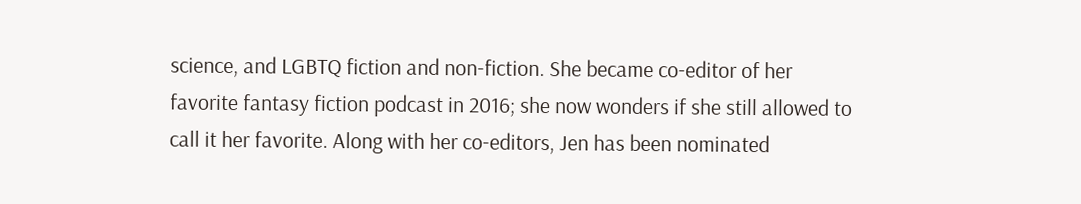science, and LGBTQ fiction and non-fiction. She became co-editor of her favorite fantasy fiction podcast in 2016; she now wonders if she still allowed to call it her favorite. Along with her co-editors, Jen has been nominated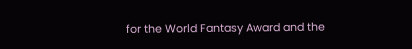for the World Fantasy Award and the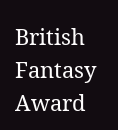British Fantasy Award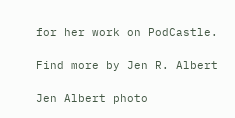for her work on PodCastle.

Find more by Jen R. Albert

Jen Albert photo